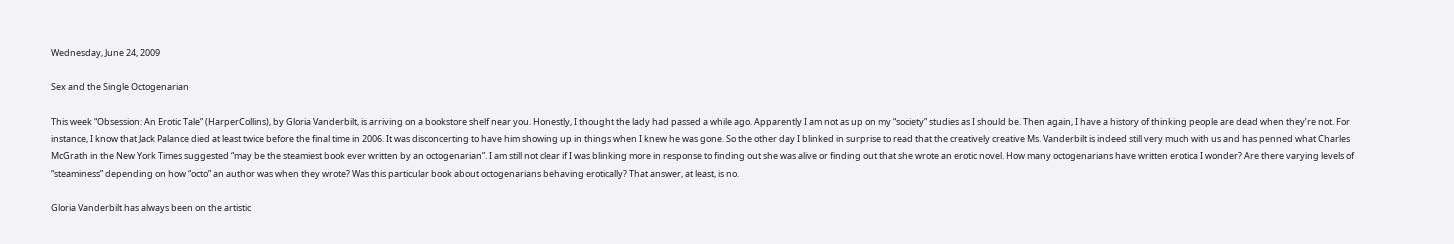Wednesday, June 24, 2009

Sex and the Single Octogenarian

This week “Obsession: An Erotic Tale” (HarperCollins), by Gloria Vanderbilt, is arriving on a bookstore shelf near you. Honestly, I thought the lady had passed a while ago. Apparently I am not as up on my “society” studies as I should be. Then again, I have a history of thinking people are dead when they’re not. For instance, I know that Jack Palance died at least twice before the final time in 2006. It was disconcerting to have him showing up in things when I knew he was gone. So the other day I blinked in surprise to read that the creatively creative Ms. Vanderbilt is indeed still very much with us and has penned what Charles McGrath in the New York Times suggested “may be the steamiest book ever written by an octogenarian”. I am still not clear if I was blinking more in response to finding out she was alive or finding out that she wrote an erotic novel. How many octogenarians have written erotica I wonder? Are there varying levels of “steaminess” depending on how “octo” an author was when they wrote? Was this particular book about octogenarians behaving erotically? That answer, at least, is no.

Gloria Vanderbilt has always been on the artistic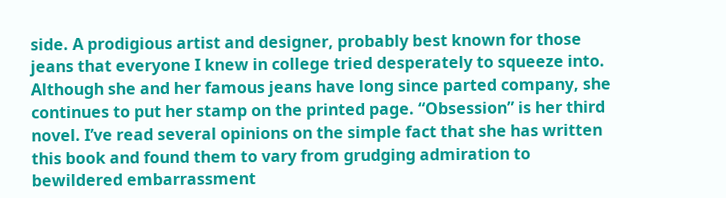side. A prodigious artist and designer, probably best known for those jeans that everyone I knew in college tried desperately to squeeze into. Although she and her famous jeans have long since parted company, she continues to put her stamp on the printed page. “Obsession” is her third novel. I’ve read several opinions on the simple fact that she has written this book and found them to vary from grudging admiration to bewildered embarrassment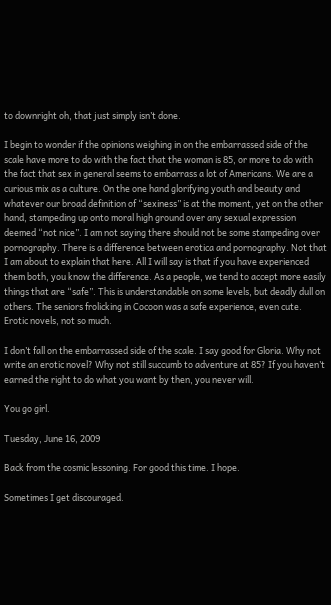to downright oh, that just simply isn’t done.

I begin to wonder if the opinions weighing in on the embarrassed side of the scale have more to do with the fact that the woman is 85, or more to do with the fact that sex in general seems to embarrass a lot of Americans. We are a curious mix as a culture. On the one hand glorifying youth and beauty and whatever our broad definition of “sexiness” is at the moment, yet on the other hand, stampeding up onto moral high ground over any sexual expression deemed “not nice”. I am not saying there should not be some stampeding over pornography. There is a difference between erotica and pornography. Not that I am about to explain that here. All I will say is that if you have experienced them both, you know the difference. As a people, we tend to accept more easily things that are “safe”. This is understandable on some levels, but deadly dull on others. The seniors frolicking in Cocoon was a safe experience, even cute. Erotic novels, not so much.

I don’t fall on the embarrassed side of the scale. I say good for Gloria. Why not write an erotic novel? Why not still succumb to adventure at 85? If you haven’t earned the right to do what you want by then, you never will.

You go girl.

Tuesday, June 16, 2009

Back from the cosmic lessoning. For good this time. I hope.

Sometimes I get discouraged.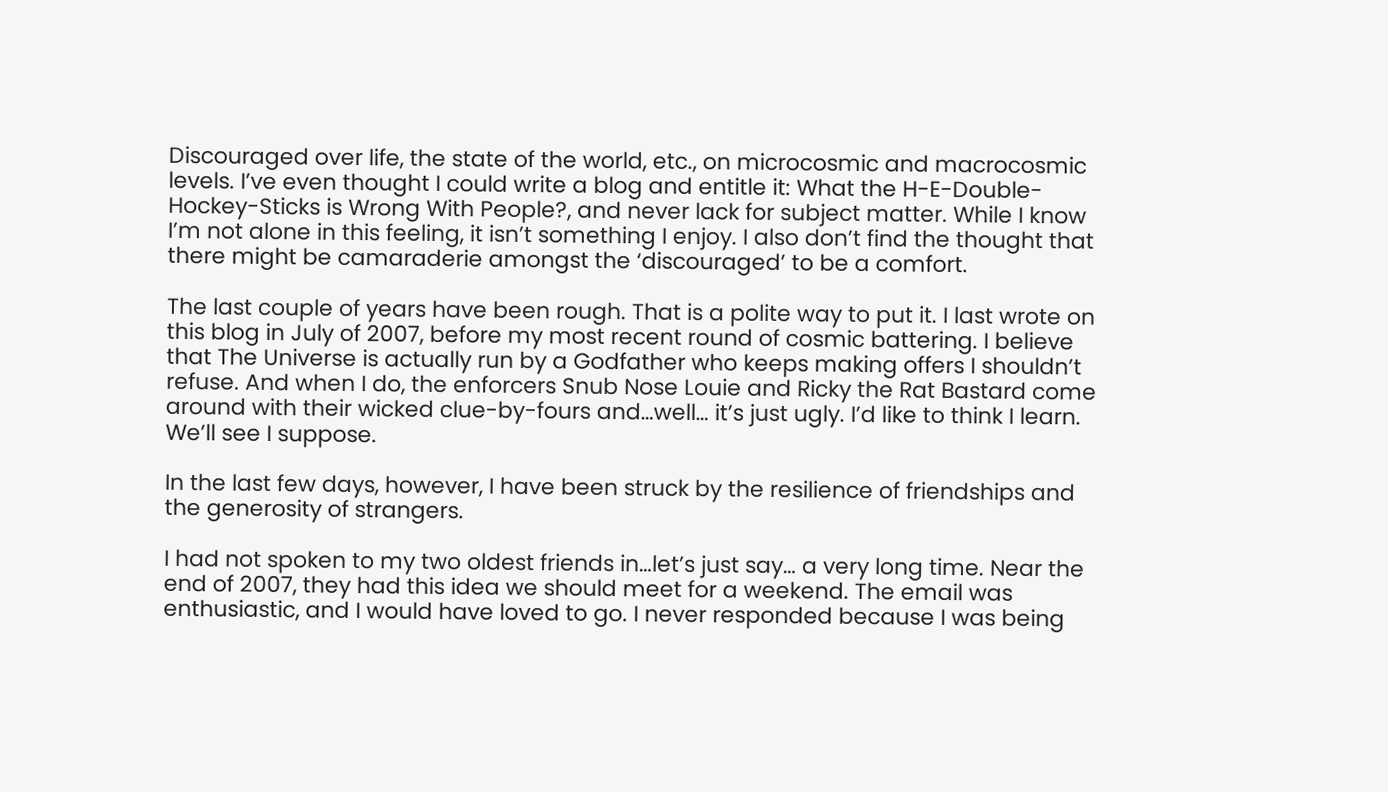Discouraged over life, the state of the world, etc., on microcosmic and macrocosmic levels. I’ve even thought I could write a blog and entitle it: What the H-E-Double-Hockey-Sticks is Wrong With People?, and never lack for subject matter. While I know I’m not alone in this feeling, it isn’t something I enjoy. I also don’t find the thought that there might be camaraderie amongst the ‘discouraged’ to be a comfort.

The last couple of years have been rough. That is a polite way to put it. I last wrote on this blog in July of 2007, before my most recent round of cosmic battering. I believe that The Universe is actually run by a Godfather who keeps making offers I shouldn’t refuse. And when I do, the enforcers Snub Nose Louie and Ricky the Rat Bastard come around with their wicked clue-by-fours and…well… it’s just ugly. I’d like to think I learn. We’ll see I suppose.

In the last few days, however, I have been struck by the resilience of friendships and the generosity of strangers.

I had not spoken to my two oldest friends in…let’s just say… a very long time. Near the end of 2007, they had this idea we should meet for a weekend. The email was enthusiastic, and I would have loved to go. I never responded because I was being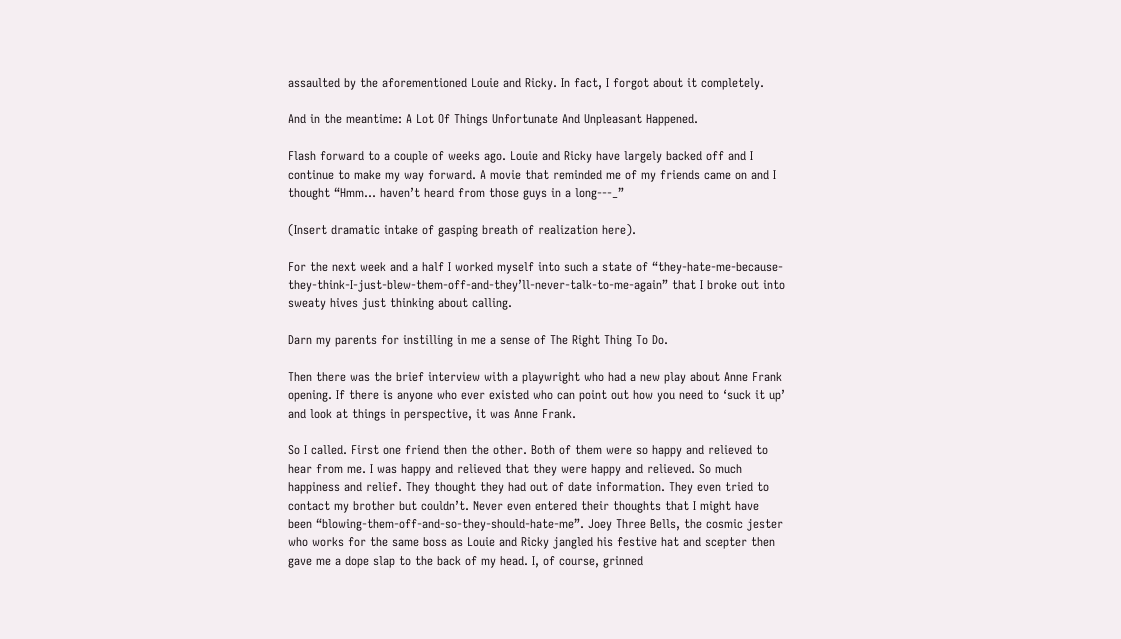assaulted by the aforementioned Louie and Ricky. In fact, I forgot about it completely.

And in the meantime: A Lot Of Things Unfortunate And Unpleasant Happened.

Flash forward to a couple of weeks ago. Louie and Ricky have largely backed off and I continue to make my way forward. A movie that reminded me of my friends came on and I thought “Hmm… haven’t heard from those guys in a long---_”

(Insert dramatic intake of gasping breath of realization here).

For the next week and a half I worked myself into such a state of “they-hate-me-because-they-think-I-just-blew-them-off-and-they’ll-never-talk-to-me-again” that I broke out into sweaty hives just thinking about calling.

Darn my parents for instilling in me a sense of The Right Thing To Do.

Then there was the brief interview with a playwright who had a new play about Anne Frank opening. If there is anyone who ever existed who can point out how you need to ‘suck it up’ and look at things in perspective, it was Anne Frank.

So I called. First one friend then the other. Both of them were so happy and relieved to hear from me. I was happy and relieved that they were happy and relieved. So much happiness and relief. They thought they had out of date information. They even tried to contact my brother but couldn’t. Never even entered their thoughts that I might have been “blowing-them-off-and-so-they-should-hate-me”. Joey Three Bells, the cosmic jester who works for the same boss as Louie and Ricky jangled his festive hat and scepter then gave me a dope slap to the back of my head. I, of course, grinned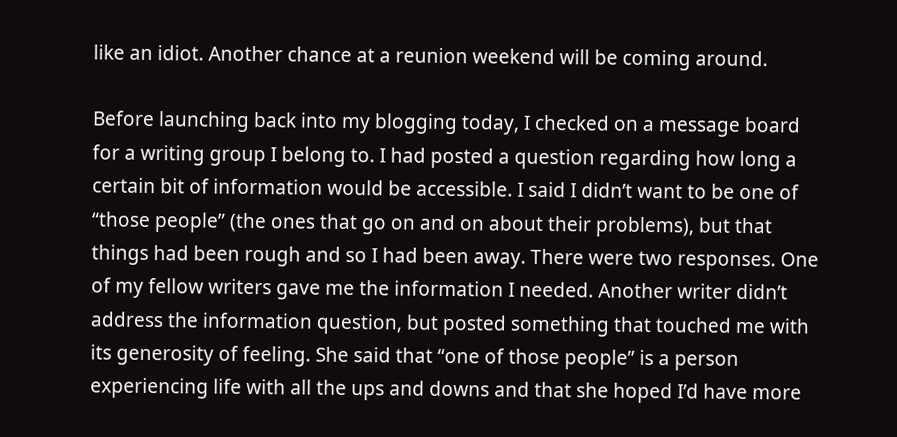like an idiot. Another chance at a reunion weekend will be coming around.

Before launching back into my blogging today, I checked on a message board for a writing group I belong to. I had posted a question regarding how long a certain bit of information would be accessible. I said I didn’t want to be one of “those people” (the ones that go on and on about their problems), but that things had been rough and so I had been away. There were two responses. One of my fellow writers gave me the information I needed. Another writer didn’t address the information question, but posted something that touched me with its generosity of feeling. She said that “one of those people” is a person experiencing life with all the ups and downs and that she hoped I’d have more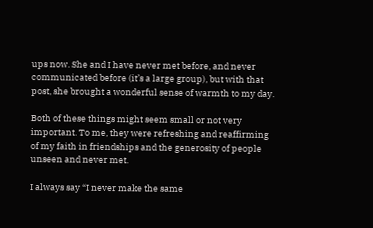ups now. She and I have never met before, and never communicated before (it’s a large group), but with that post, she brought a wonderful sense of warmth to my day.

Both of these things might seem small or not very important. To me, they were refreshing and reaffirming of my faith in friendships and the generosity of people unseen and never met.

I always say “I never make the same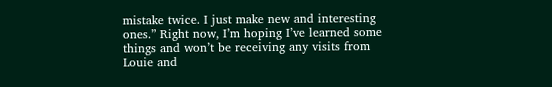mistake twice. I just make new and interesting ones.” Right now, I’m hoping I’ve learned some things and won’t be receiving any visits from Louie and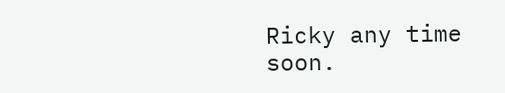Ricky any time soon.